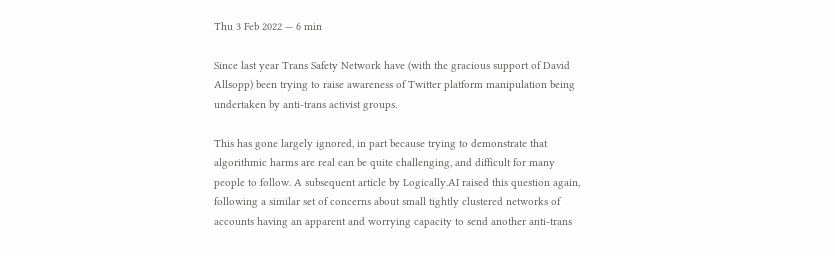Thu 3 Feb 2022 — 6 min

Since last year Trans Safety Network have (with the gracious support of David Allsopp) been trying to raise awareness of Twitter platform manipulation being undertaken by anti-trans activist groups.

This has gone largely ignored, in part because trying to demonstrate that algorithmic harms are real can be quite challenging, and difficult for many people to follow. A subsequent article by Logically.AI raised this question again, following a similar set of concerns about small tightly clustered networks of accounts having an apparent and worrying capacity to send another anti-trans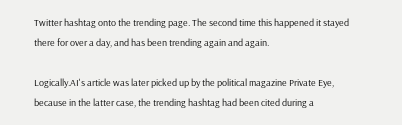Twitter hashtag onto the trending page. The second time this happened it stayed there for over a day, and has been trending again and again.

Logically.AI's article was later picked up by the political magazine Private Eye, because in the latter case, the trending hashtag had been cited during a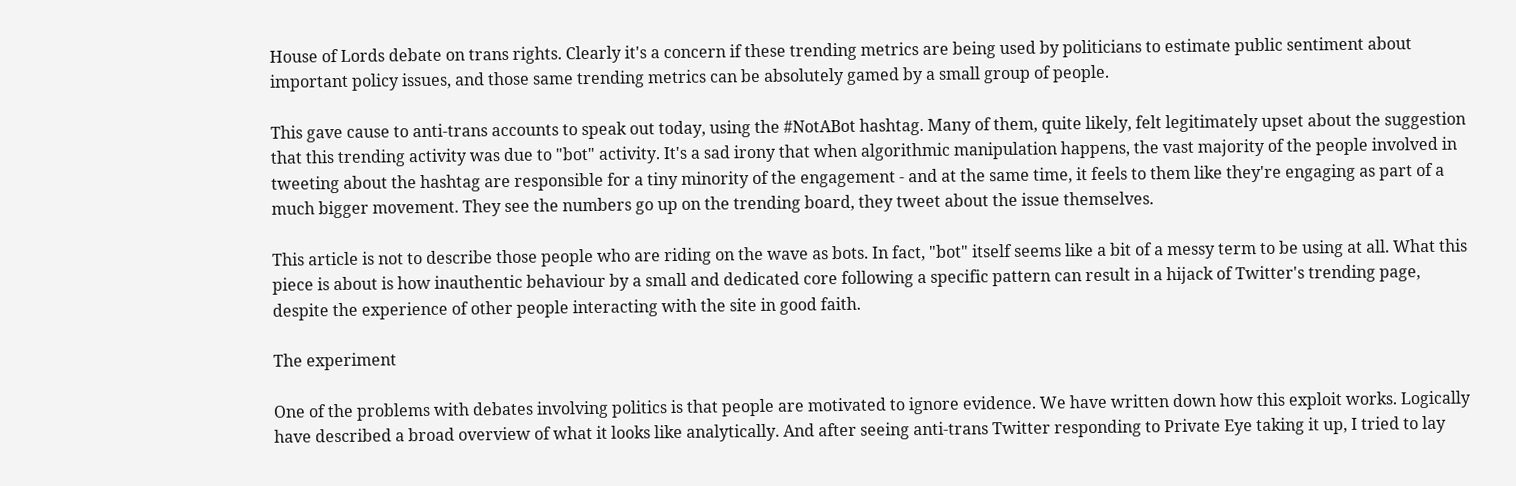House of Lords debate on trans rights. Clearly it's a concern if these trending metrics are being used by politicians to estimate public sentiment about important policy issues, and those same trending metrics can be absolutely gamed by a small group of people.

This gave cause to anti-trans accounts to speak out today, using the #NotABot hashtag. Many of them, quite likely, felt legitimately upset about the suggestion that this trending activity was due to "bot" activity. It's a sad irony that when algorithmic manipulation happens, the vast majority of the people involved in tweeting about the hashtag are responsible for a tiny minority of the engagement - and at the same time, it feels to them like they're engaging as part of a much bigger movement. They see the numbers go up on the trending board, they tweet about the issue themselves.

This article is not to describe those people who are riding on the wave as bots. In fact, "bot" itself seems like a bit of a messy term to be using at all. What this piece is about is how inauthentic behaviour by a small and dedicated core following a specific pattern can result in a hijack of Twitter's trending page, despite the experience of other people interacting with the site in good faith.

The experiment

One of the problems with debates involving politics is that people are motivated to ignore evidence. We have written down how this exploit works. Logically have described a broad overview of what it looks like analytically. And after seeing anti-trans Twitter responding to Private Eye taking it up, I tried to lay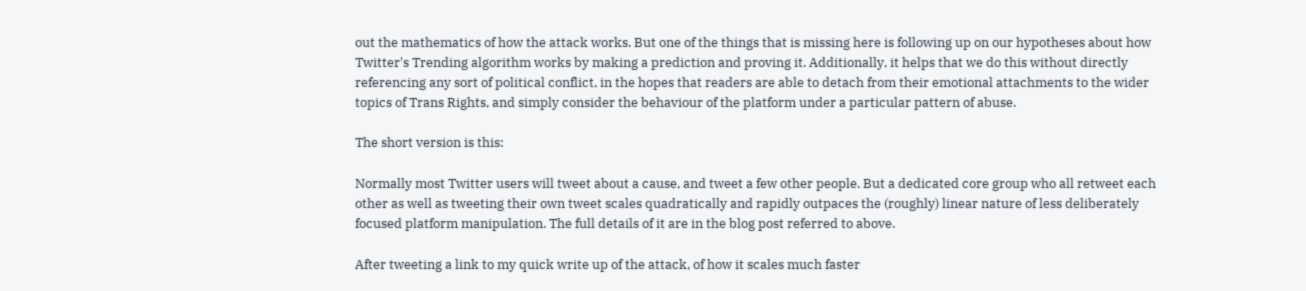out the mathematics of how the attack works. But one of the things that is missing here is following up on our hypotheses about how Twitter's Trending algorithm works by making a prediction and proving it. Additionally, it helps that we do this without directly referencing any sort of political conflict, in the hopes that readers are able to detach from their emotional attachments to the wider topics of Trans Rights, and simply consider the behaviour of the platform under a particular pattern of abuse.

The short version is this:

Normally most Twitter users will tweet about a cause, and tweet a few other people. But a dedicated core group who all retweet each other as well as tweeting their own tweet scales quadratically and rapidly outpaces the (roughly) linear nature of less deliberately focused platform manipulation. The full details of it are in the blog post referred to above.

After tweeting a link to my quick write up of the attack, of how it scales much faster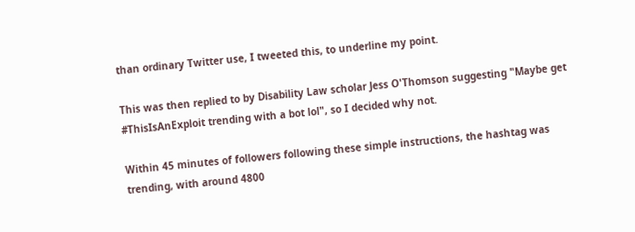than ordinary Twitter use, I tweeted this, to underline my point.

This was then replied to by Disability Law scholar Jess O'Thomson suggesting "Maybe get #ThisIsAnExploit trending with a bot lol", so I decided why not.

Within 45 minutes of followers following these simple instructions, the hashtag was trending, with around 4800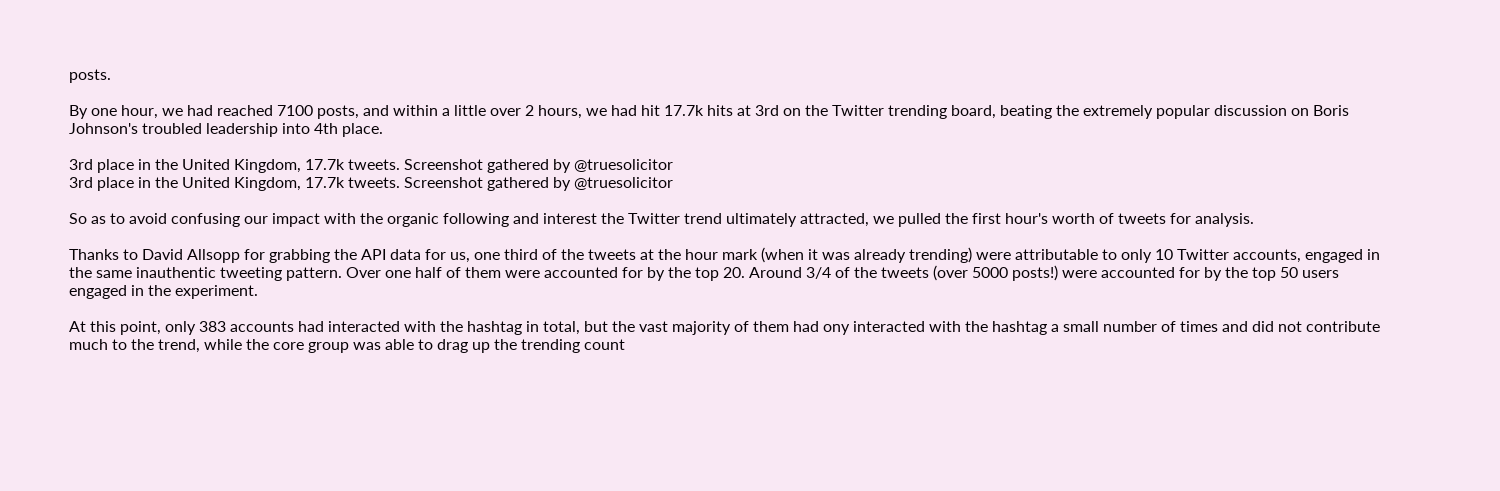posts.

By one hour, we had reached 7100 posts, and within a little over 2 hours, we had hit 17.7k hits at 3rd on the Twitter trending board, beating the extremely popular discussion on Boris Johnson's troubled leadership into 4th place.

3rd place in the United Kingdom, 17.7k tweets. Screenshot gathered by @truesolicitor
3rd place in the United Kingdom, 17.7k tweets. Screenshot gathered by @truesolicitor

So as to avoid confusing our impact with the organic following and interest the Twitter trend ultimately attracted, we pulled the first hour's worth of tweets for analysis.

Thanks to David Allsopp for grabbing the API data for us, one third of the tweets at the hour mark (when it was already trending) were attributable to only 10 Twitter accounts, engaged in the same inauthentic tweeting pattern. Over one half of them were accounted for by the top 20. Around 3/4 of the tweets (over 5000 posts!) were accounted for by the top 50 users engaged in the experiment.

At this point, only 383 accounts had interacted with the hashtag in total, but the vast majority of them had ony interacted with the hashtag a small number of times and did not contribute much to the trend, while the core group was able to drag up the trending count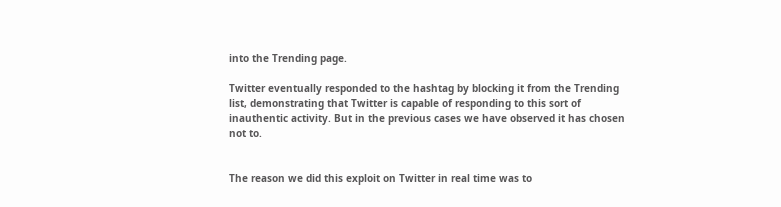into the Trending page.

Twitter eventually responded to the hashtag by blocking it from the Trending list, demonstrating that Twitter is capable of responding to this sort of inauthentic activity. But in the previous cases we have observed it has chosen not to.


The reason we did this exploit on Twitter in real time was to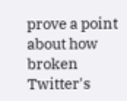prove a point about how broken Twitter's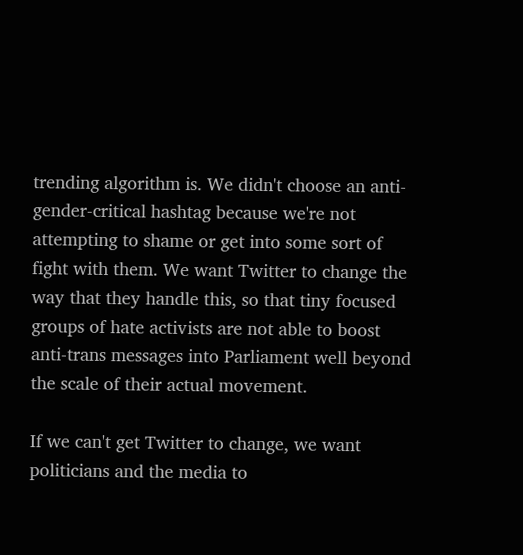trending algorithm is. We didn't choose an anti-gender-critical hashtag because we're not attempting to shame or get into some sort of fight with them. We want Twitter to change the way that they handle this, so that tiny focused groups of hate activists are not able to boost anti-trans messages into Parliament well beyond the scale of their actual movement.

If we can't get Twitter to change, we want politicians and the media to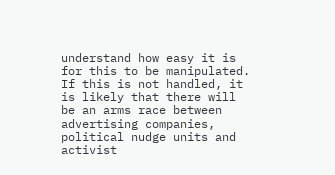understand how easy it is for this to be manipulated. If this is not handled, it is likely that there will be an arms race between advertising companies, political nudge units and activist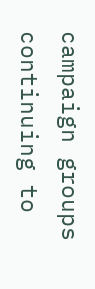campaign groups continuing to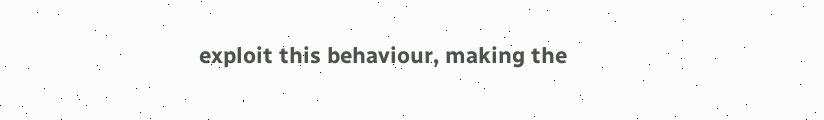exploit this behaviour, making the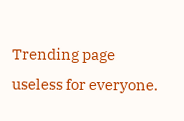Trending page useless for everyone.